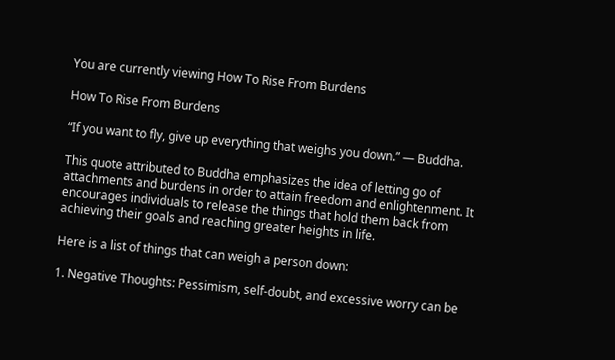You are currently viewing How To Rise From Burdens

How To Rise From Burdens

“If you want to fly, give up everything that weighs you down.” — Buddha.

This quote attributed to Buddha emphasizes the idea of letting go of attachments and burdens in order to attain freedom and enlightenment. It encourages individuals to release the things that hold them back from achieving their goals and reaching greater heights in life.

Here is a list of things that can weigh a person down:

1. Negative Thoughts: Pessimism, self-doubt, and excessive worry can be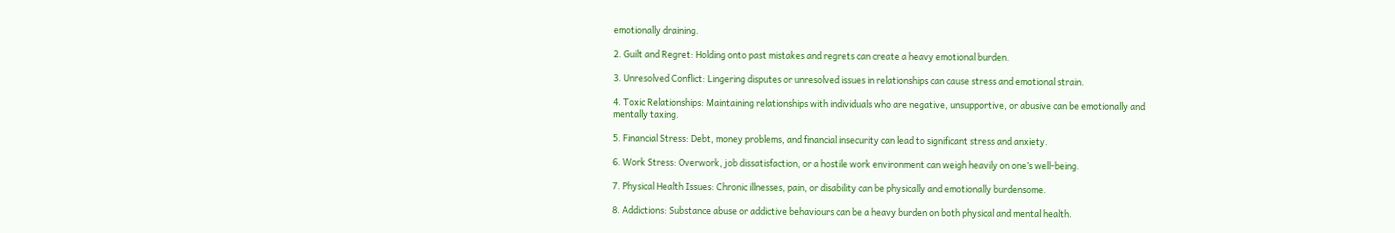emotionally draining.

2. Guilt and Regret: Holding onto past mistakes and regrets can create a heavy emotional burden.

3. Unresolved Conflict: Lingering disputes or unresolved issues in relationships can cause stress and emotional strain.

4. Toxic Relationships: Maintaining relationships with individuals who are negative, unsupportive, or abusive can be emotionally and mentally taxing.

5. Financial Stress: Debt, money problems, and financial insecurity can lead to significant stress and anxiety.

6. Work Stress: Overwork, job dissatisfaction, or a hostile work environment can weigh heavily on one’s well-being.

7. Physical Health Issues: Chronic illnesses, pain, or disability can be physically and emotionally burdensome.

8. Addictions: Substance abuse or addictive behaviours can be a heavy burden on both physical and mental health.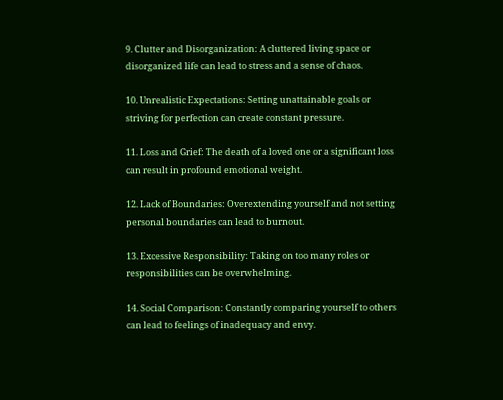9. Clutter and Disorganization: A cluttered living space or disorganized life can lead to stress and a sense of chaos.

10. Unrealistic Expectations: Setting unattainable goals or striving for perfection can create constant pressure.

11. Loss and Grief: The death of a loved one or a significant loss can result in profound emotional weight.

12. Lack of Boundaries: Overextending yourself and not setting personal boundaries can lead to burnout.

13. Excessive Responsibility: Taking on too many roles or responsibilities can be overwhelming.

14. Social Comparison: Constantly comparing yourself to others can lead to feelings of inadequacy and envy.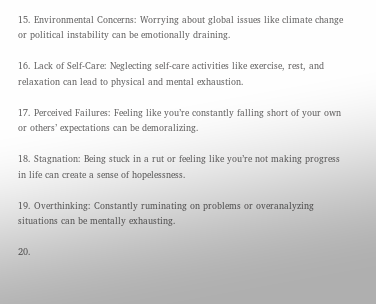15. Environmental Concerns: Worrying about global issues like climate change or political instability can be emotionally draining.

16. Lack of Self-Care: Neglecting self-care activities like exercise, rest, and relaxation can lead to physical and mental exhaustion.

17. Perceived Failures: Feeling like you’re constantly falling short of your own or others’ expectations can be demoralizing.

18. Stagnation: Being stuck in a rut or feeling like you’re not making progress in life can create a sense of hopelessness.

19. Overthinking: Constantly ruminating on problems or overanalyzing situations can be mentally exhausting.

20.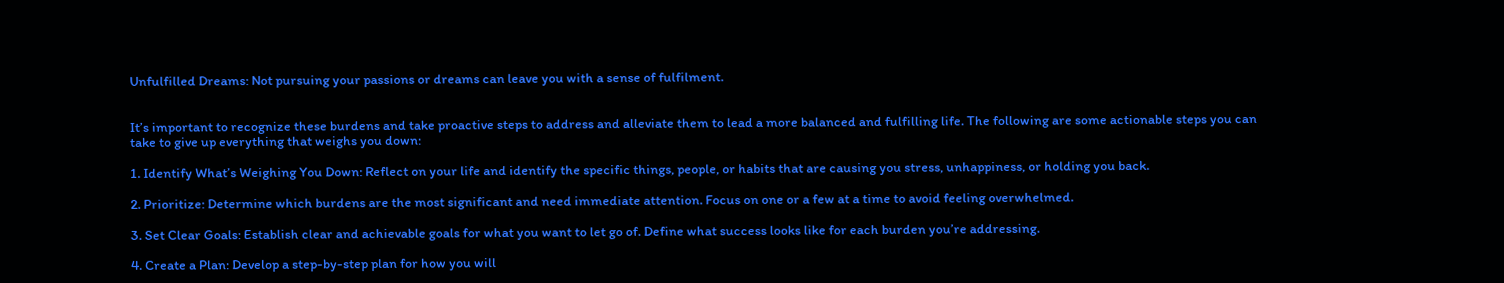Unfulfilled Dreams: Not pursuing your passions or dreams can leave you with a sense of fulfilment.


It’s important to recognize these burdens and take proactive steps to address and alleviate them to lead a more balanced and fulfilling life. The following are some actionable steps you can take to give up everything that weighs you down:

1. Identify What’s Weighing You Down: Reflect on your life and identify the specific things, people, or habits that are causing you stress, unhappiness, or holding you back.

2. Prioritize: Determine which burdens are the most significant and need immediate attention. Focus on one or a few at a time to avoid feeling overwhelmed.

3. Set Clear Goals: Establish clear and achievable goals for what you want to let go of. Define what success looks like for each burden you’re addressing.

4. Create a Plan: Develop a step-by-step plan for how you will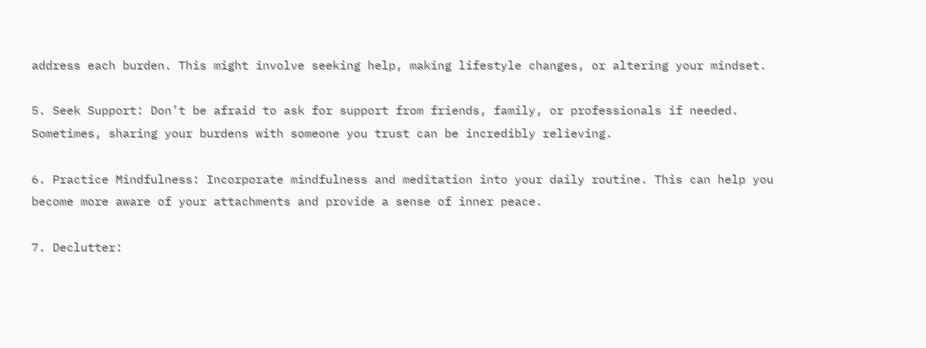address each burden. This might involve seeking help, making lifestyle changes, or altering your mindset.

5. Seek Support: Don’t be afraid to ask for support from friends, family, or professionals if needed. Sometimes, sharing your burdens with someone you trust can be incredibly relieving.

6. Practice Mindfulness: Incorporate mindfulness and meditation into your daily routine. This can help you become more aware of your attachments and provide a sense of inner peace.

7. Declutter: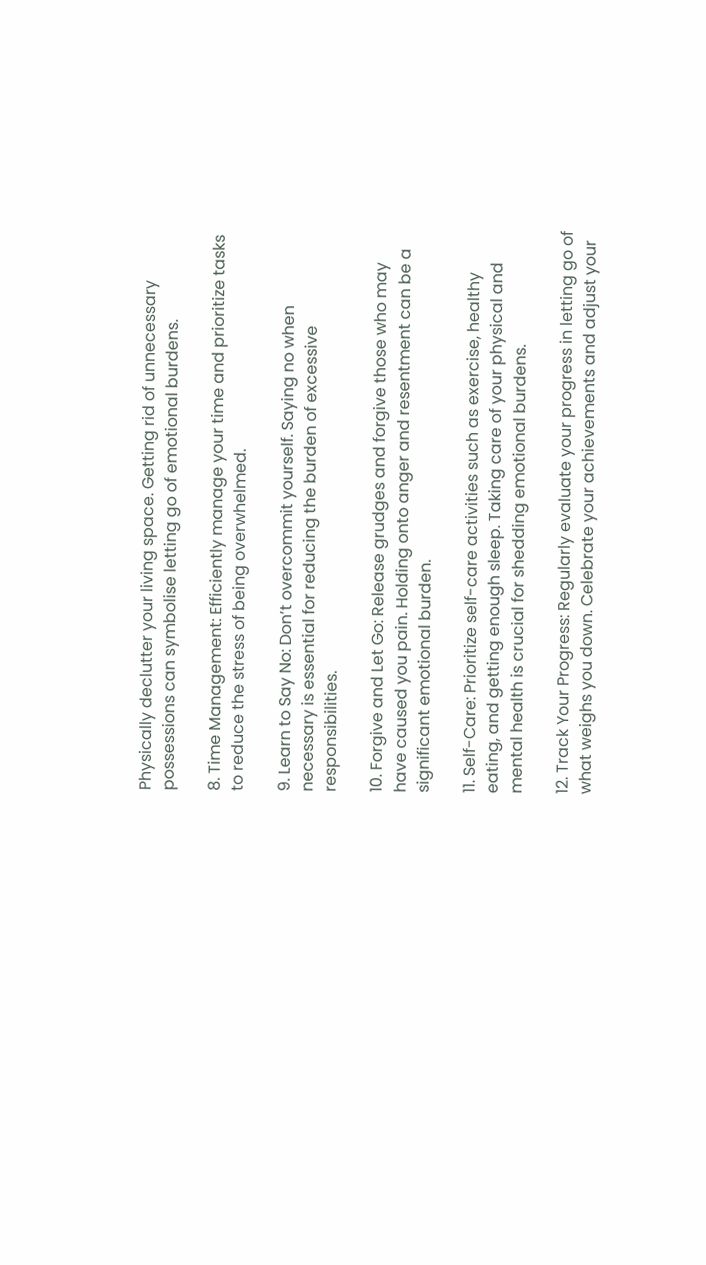Physically declutter your living space. Getting rid of unnecessary possessions can symbolise letting go of emotional burdens.

8. Time Management: Efficiently manage your time and prioritize tasks to reduce the stress of being overwhelmed.

9. Learn to Say No: Don’t overcommit yourself. Saying no when necessary is essential for reducing the burden of excessive responsibilities.

10. Forgive and Let Go: Release grudges and forgive those who may have caused you pain. Holding onto anger and resentment can be a significant emotional burden.

11. Self-Care: Prioritize self-care activities such as exercise, healthy eating, and getting enough sleep. Taking care of your physical and mental health is crucial for shedding emotional burdens.

12. Track Your Progress: Regularly evaluate your progress in letting go of what weighs you down. Celebrate your achievements and adjust your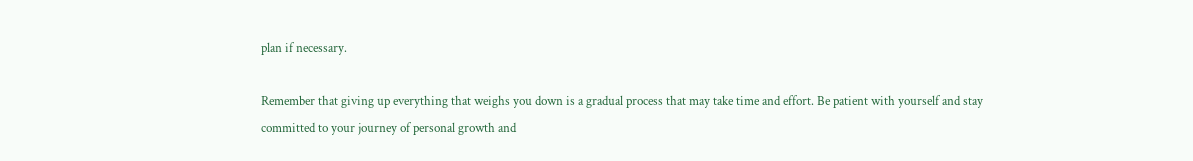plan if necessary.

Remember that giving up everything that weighs you down is a gradual process that may take time and effort. Be patient with yourself and stay committed to your journey of personal growth and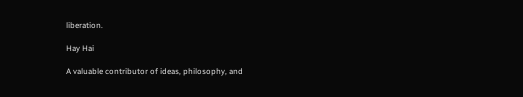liberation.

Hay Hai

A valuable contributor of ideas, philosophy, and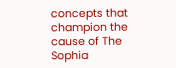concepts that champion the cause of The Sophia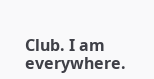Club. I am everywhere.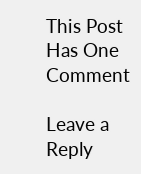This Post Has One Comment

Leave a Reply